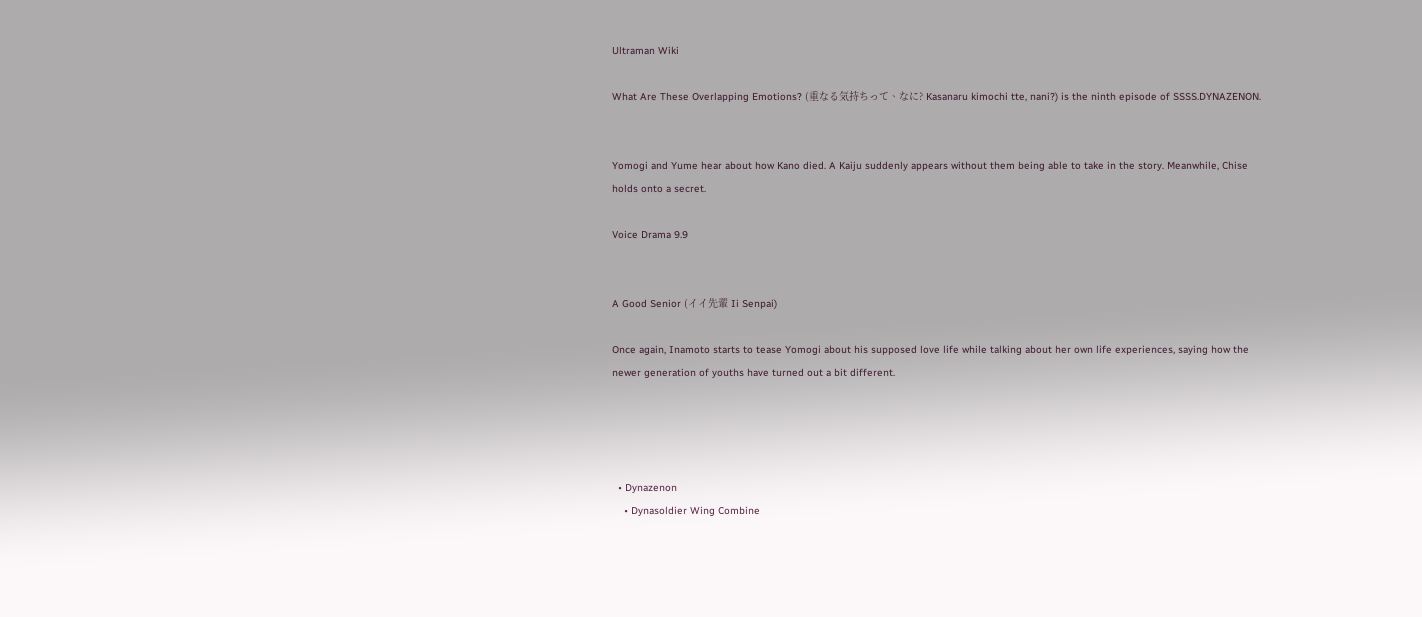Ultraman Wiki

What Are These Overlapping Emotions? (重なる気持ちって、なに? Kasanaru kimochi tte, nani?) is the ninth episode of SSSS.DYNAZENON.


Yomogi and Yume hear about how Kano died. A Kaiju suddenly appears without them being able to take in the story. Meanwhile, Chise holds onto a secret.

Voice Drama 9.9


A Good Senior (イイ先輩 Ii Senpai)

Once again, Inamoto starts to tease Yomogi about his supposed love life while talking about her own life experiences, saying how the newer generation of youths have turned out a bit different.




  • Dynazenon
    • Dynasoldier Wing Combine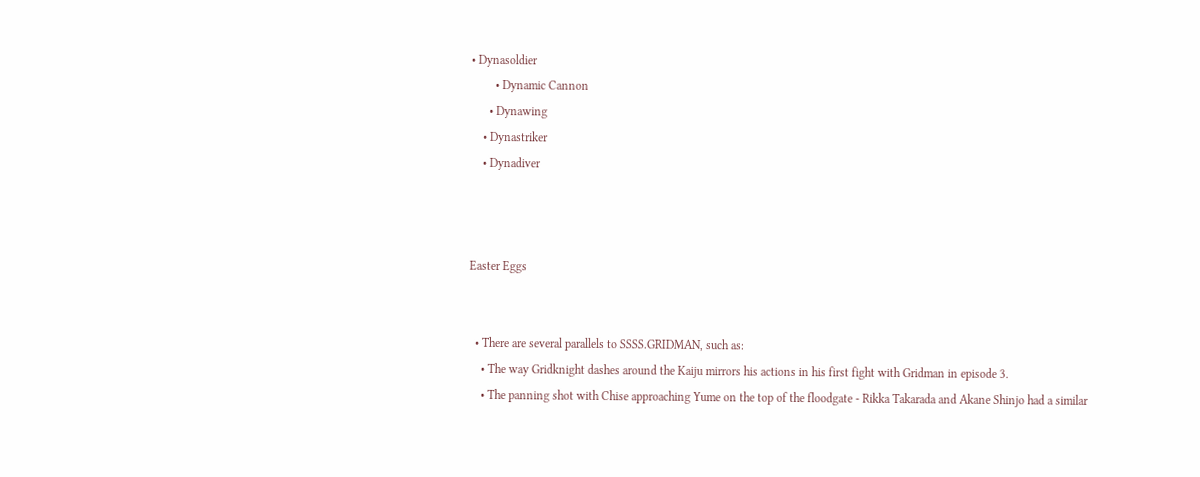• Dynasoldier
        • Dynamic Cannon
      • Dynawing
    • Dynastriker
    • Dynadiver



Easter Eggs


  • There are several parallels to SSSS.GRIDMAN, such as:
    • The way Gridknight dashes around the Kaiju mirrors his actions in his first fight with Gridman in episode 3.
    • The panning shot with Chise approaching Yume on the top of the floodgate - Rikka Takarada and Akane Shinjo had a similar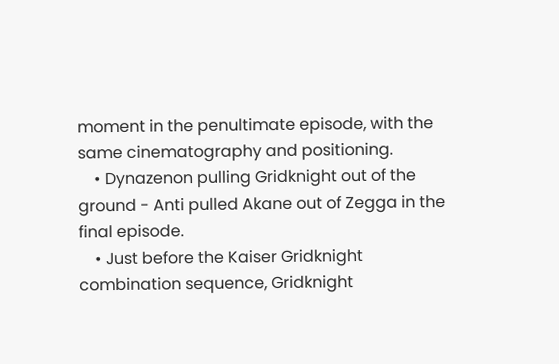moment in the penultimate episode, with the same cinematography and positioning.
    • Dynazenon pulling Gridknight out of the ground - Anti pulled Akane out of Zegga in the final episode.
    • Just before the Kaiser Gridknight combination sequence, Gridknight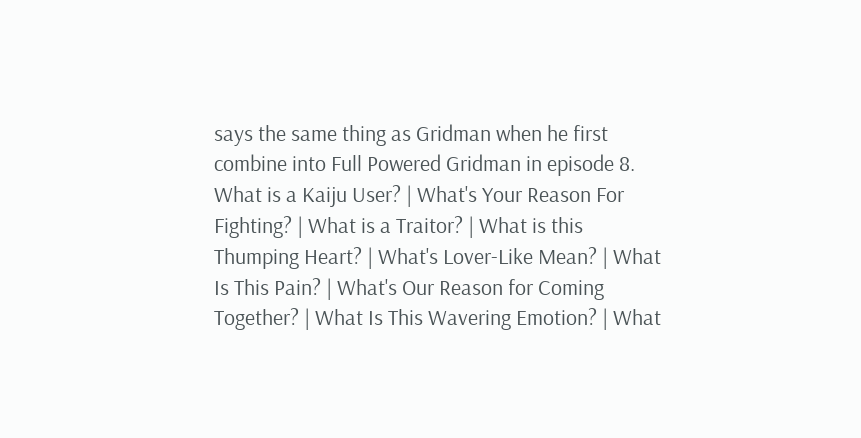says the same thing as Gridman when he first combine into Full Powered Gridman in episode 8.
What is a Kaiju User? | What's Your Reason For Fighting? | What is a Traitor? | What is this Thumping Heart? | What's Lover-Like Mean? | What Is This Pain? | What's Our Reason for Coming Together? | What Is This Wavering Emotion? | What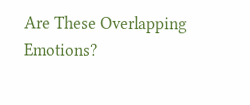Are These Overlapping Emotions?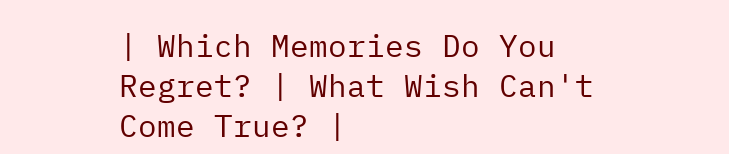| Which Memories Do You Regret? | What Wish Can't Come True? |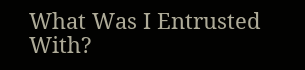What Was I Entrusted With?